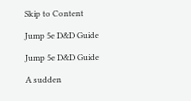Skip to Content

Jump 5e D&D Guide

Jump 5e D&D Guide

A sudden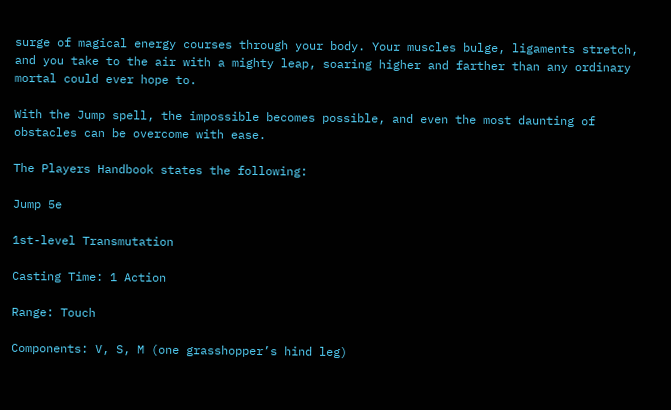surge of magical energy courses through your body. Your muscles bulge, ligaments stretch, and you take to the air with a mighty leap, soaring higher and farther than any ordinary mortal could ever hope to.

With the Jump spell, the impossible becomes possible, and even the most daunting of obstacles can be overcome with ease.

The Players Handbook states the following:

Jump 5e

1st-level Transmutation

Casting Time: 1 Action

Range: Touch

Components: V, S, M (one grasshopper’s hind leg)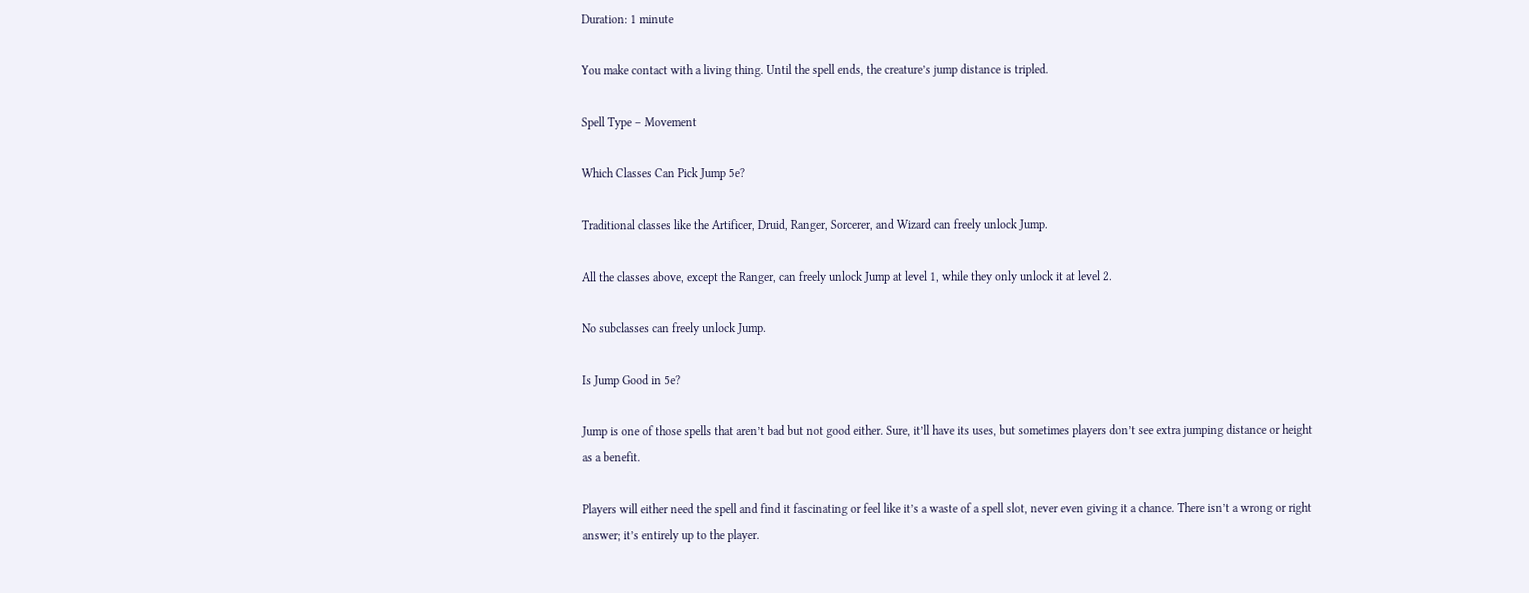Duration: 1 minute

You make contact with a living thing. Until the spell ends, the creature’s jump distance is tripled.

Spell Type – Movement

Which Classes Can Pick Jump 5e?

Traditional classes like the Artificer, Druid, Ranger, Sorcerer, and Wizard can freely unlock Jump.

All the classes above, except the Ranger, can freely unlock Jump at level 1, while they only unlock it at level 2.

No subclasses can freely unlock Jump.

Is Jump Good in 5e?

Jump is one of those spells that aren’t bad but not good either. Sure, it’ll have its uses, but sometimes players don’t see extra jumping distance or height as a benefit.

Players will either need the spell and find it fascinating or feel like it’s a waste of a spell slot, never even giving it a chance. There isn’t a wrong or right answer; it’s entirely up to the player.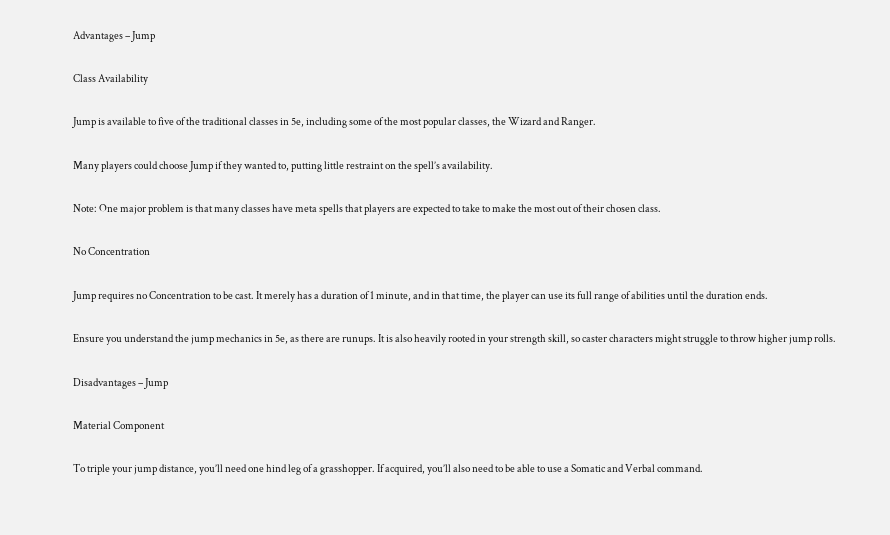Advantages – Jump

Class Availability

Jump is available to five of the traditional classes in 5e, including some of the most popular classes, the Wizard and Ranger.

Many players could choose Jump if they wanted to, putting little restraint on the spell’s availability.

Note: One major problem is that many classes have meta spells that players are expected to take to make the most out of their chosen class.

No Concentration

Jump requires no Concentration to be cast. It merely has a duration of 1 minute, and in that time, the player can use its full range of abilities until the duration ends.

Ensure you understand the jump mechanics in 5e, as there are runups. It is also heavily rooted in your strength skill, so caster characters might struggle to throw higher jump rolls.

Disadvantages – Jump

Material Component

To triple your jump distance, you’ll need one hind leg of a grasshopper. If acquired, you’ll also need to be able to use a Somatic and Verbal command.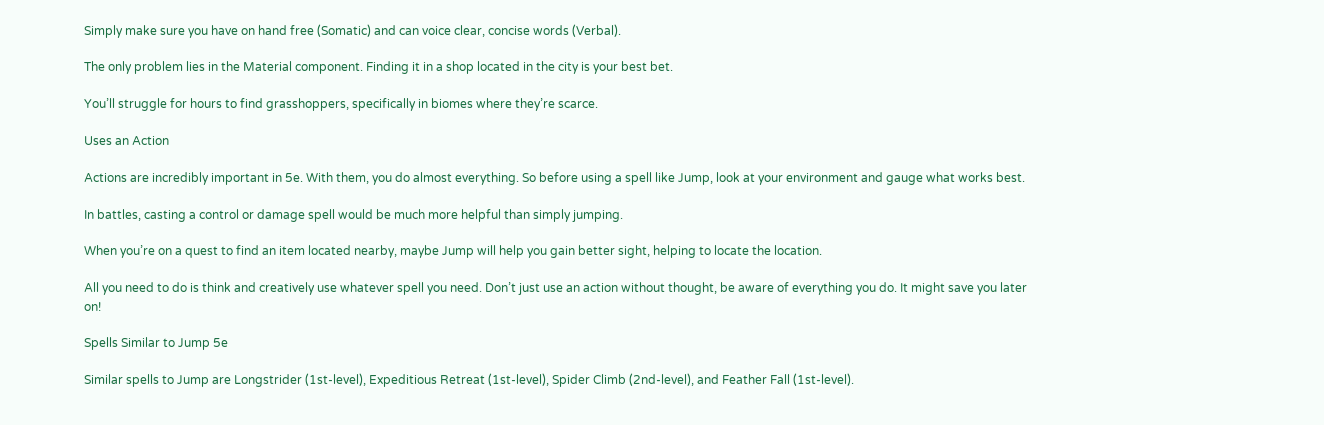Simply make sure you have on hand free (Somatic) and can voice clear, concise words (Verbal).

The only problem lies in the Material component. Finding it in a shop located in the city is your best bet.

You’ll struggle for hours to find grasshoppers, specifically in biomes where they’re scarce.

Uses an Action

Actions are incredibly important in 5e. With them, you do almost everything. So before using a spell like Jump, look at your environment and gauge what works best.

In battles, casting a control or damage spell would be much more helpful than simply jumping.

When you’re on a quest to find an item located nearby, maybe Jump will help you gain better sight, helping to locate the location.

All you need to do is think and creatively use whatever spell you need. Don’t just use an action without thought, be aware of everything you do. It might save you later on!

Spells Similar to Jump 5e

Similar spells to Jump are Longstrider (1st-level), Expeditious Retreat (1st-level), Spider Climb (2nd-level), and Feather Fall (1st-level).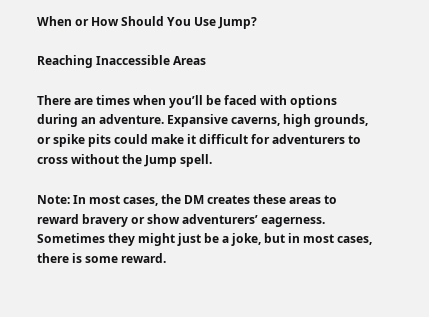When or How Should You Use Jump?

Reaching Inaccessible Areas

There are times when you’ll be faced with options during an adventure. Expansive caverns, high grounds, or spike pits could make it difficult for adventurers to cross without the Jump spell.

Note: In most cases, the DM creates these areas to reward bravery or show adventurers’ eagerness. Sometimes they might just be a joke, but in most cases, there is some reward.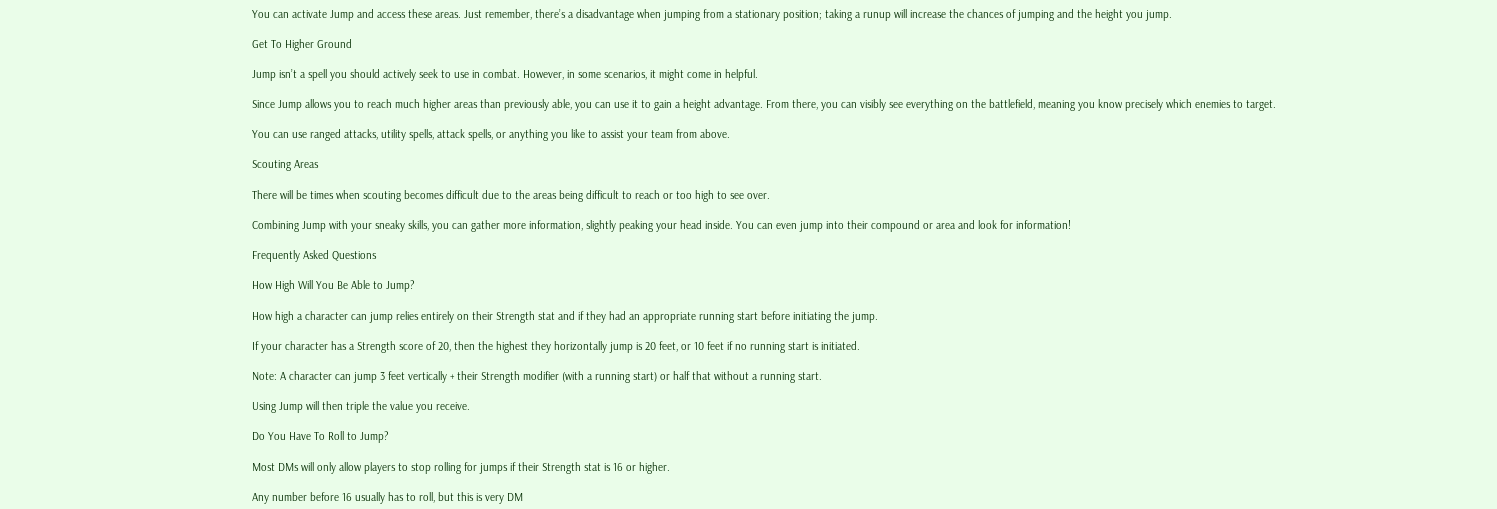You can activate Jump and access these areas. Just remember, there’s a disadvantage when jumping from a stationary position; taking a runup will increase the chances of jumping and the height you jump.

Get To Higher Ground

Jump isn’t a spell you should actively seek to use in combat. However, in some scenarios, it might come in helpful.

Since Jump allows you to reach much higher areas than previously able, you can use it to gain a height advantage. From there, you can visibly see everything on the battlefield, meaning you know precisely which enemies to target.

You can use ranged attacks, utility spells, attack spells, or anything you like to assist your team from above.

Scouting Areas

There will be times when scouting becomes difficult due to the areas being difficult to reach or too high to see over.

Combining Jump with your sneaky skills, you can gather more information, slightly peaking your head inside. You can even jump into their compound or area and look for information!

Frequently Asked Questions

How High Will You Be Able to Jump?

How high a character can jump relies entirely on their Strength stat and if they had an appropriate running start before initiating the jump.

If your character has a Strength score of 20, then the highest they horizontally jump is 20 feet, or 10 feet if no running start is initiated.

Note: A character can jump 3 feet vertically + their Strength modifier (with a running start) or half that without a running start.

Using Jump will then triple the value you receive.

Do You Have To Roll to Jump?

Most DMs will only allow players to stop rolling for jumps if their Strength stat is 16 or higher.

Any number before 16 usually has to roll, but this is very DM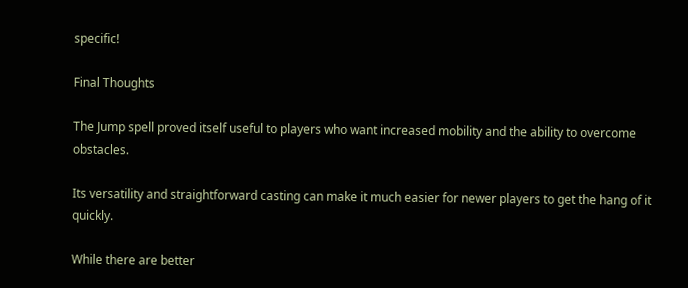specific!

Final Thoughts

The Jump spell proved itself useful to players who want increased mobility and the ability to overcome obstacles.

Its versatility and straightforward casting can make it much easier for newer players to get the hang of it quickly.

While there are better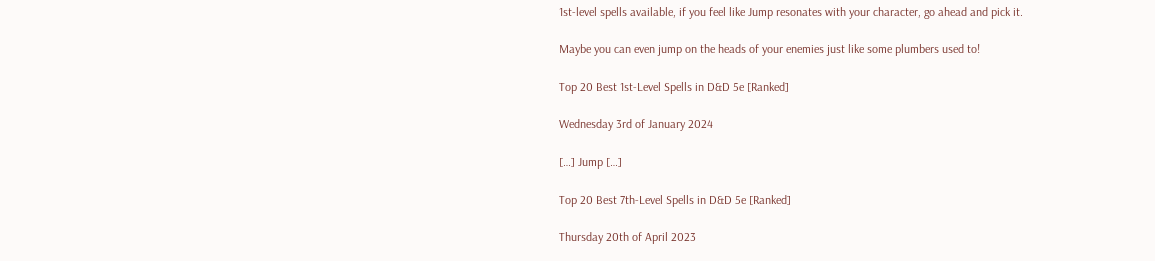1st-level spells available, if you feel like Jump resonates with your character, go ahead and pick it.

Maybe you can even jump on the heads of your enemies just like some plumbers used to!

Top 20 Best 1st-Level Spells in D&D 5e [Ranked]

Wednesday 3rd of January 2024

[…] Jump […]

Top 20 Best 7th-Level Spells in D&D 5e [Ranked]

Thursday 20th of April 2023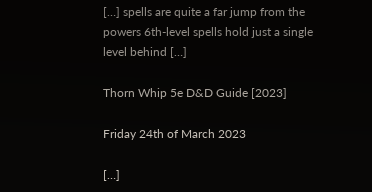[…] spells are quite a far jump from the powers 6th-level spells hold just a single level behind […]

Thorn Whip 5e D&D Guide [2023]

Friday 24th of March 2023

[…]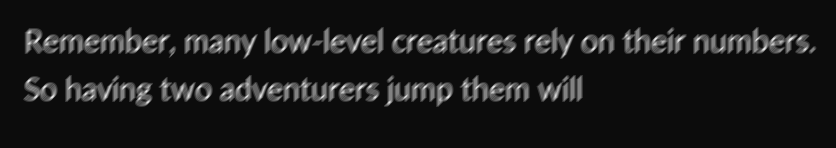Remember, many low-level creatures rely on their numbers. So having two adventurers jump them will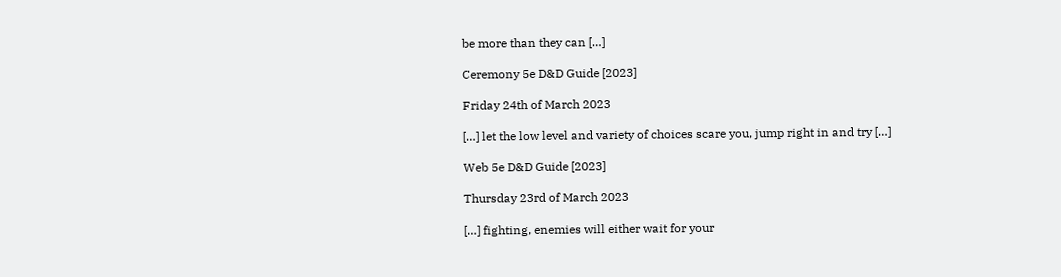be more than they can […]

Ceremony 5e D&D Guide [2023]

Friday 24th of March 2023

[…] let the low level and variety of choices scare you, jump right in and try […]

Web 5e D&D Guide [2023]

Thursday 23rd of March 2023

[…] fighting, enemies will either wait for your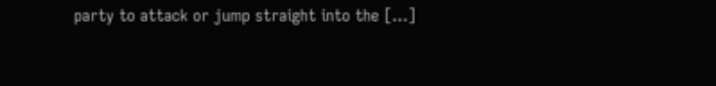party to attack or jump straight into the […]